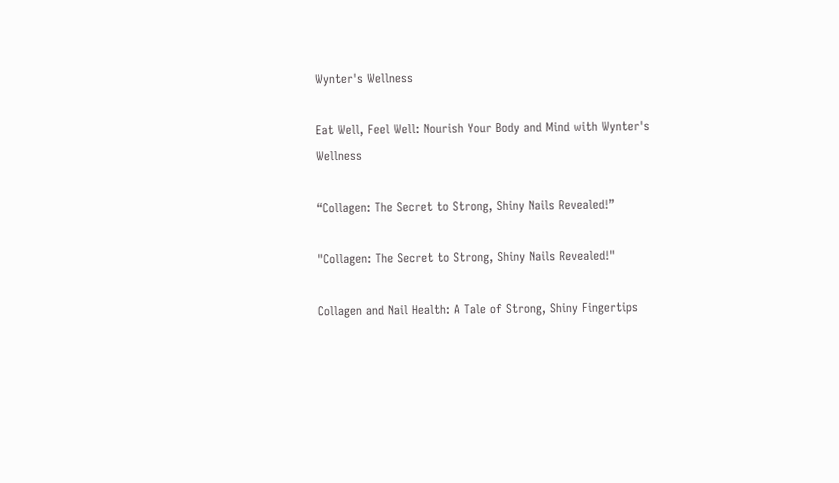Wynter's Wellness

Eat Well, Feel Well: Nourish Your Body and Mind with Wynter's Wellness

“Collagen: The Secret to Strong, Shiny Nails Revealed!”

"Collagen: The Secret to Strong, Shiny Nails Revealed!"

Collagen and Nail Health: A Tale of Strong, Shiny Fingertips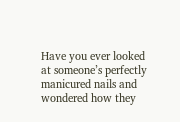Have you ever looked at someone’s perfectly manicured nails and wondered how they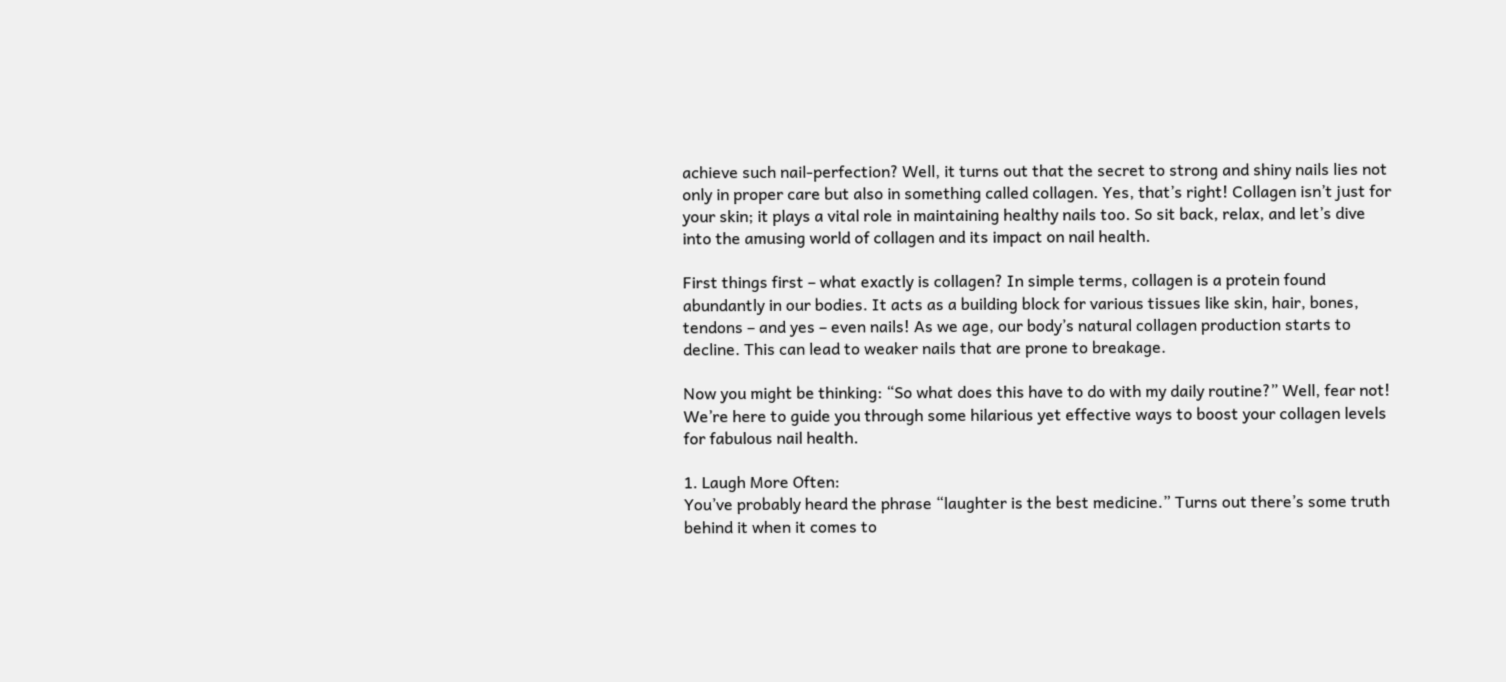achieve such nail-perfection? Well, it turns out that the secret to strong and shiny nails lies not only in proper care but also in something called collagen. Yes, that’s right! Collagen isn’t just for your skin; it plays a vital role in maintaining healthy nails too. So sit back, relax, and let’s dive into the amusing world of collagen and its impact on nail health.

First things first – what exactly is collagen? In simple terms, collagen is a protein found abundantly in our bodies. It acts as a building block for various tissues like skin, hair, bones, tendons – and yes – even nails! As we age, our body’s natural collagen production starts to decline. This can lead to weaker nails that are prone to breakage.

Now you might be thinking: “So what does this have to do with my daily routine?” Well, fear not! We’re here to guide you through some hilarious yet effective ways to boost your collagen levels for fabulous nail health.

1. Laugh More Often:
You’ve probably heard the phrase “laughter is the best medicine.” Turns out there’s some truth behind it when it comes to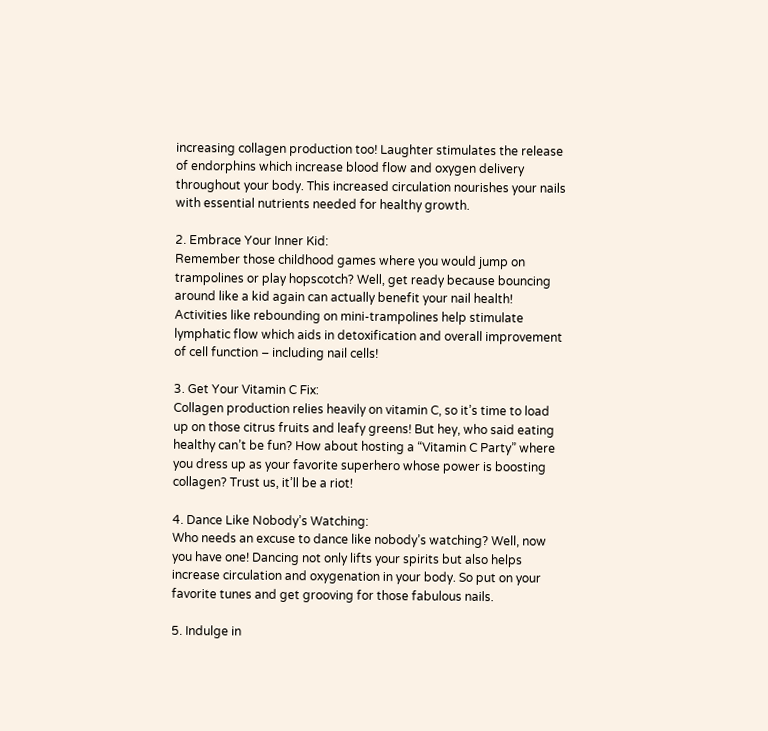increasing collagen production too! Laughter stimulates the release of endorphins which increase blood flow and oxygen delivery throughout your body. This increased circulation nourishes your nails with essential nutrients needed for healthy growth.

2. Embrace Your Inner Kid:
Remember those childhood games where you would jump on trampolines or play hopscotch? Well, get ready because bouncing around like a kid again can actually benefit your nail health! Activities like rebounding on mini-trampolines help stimulate lymphatic flow which aids in detoxification and overall improvement of cell function – including nail cells!

3. Get Your Vitamin C Fix:
Collagen production relies heavily on vitamin C, so it’s time to load up on those citrus fruits and leafy greens! But hey, who said eating healthy can’t be fun? How about hosting a “Vitamin C Party” where you dress up as your favorite superhero whose power is boosting collagen? Trust us, it’ll be a riot!

4. Dance Like Nobody’s Watching:
Who needs an excuse to dance like nobody’s watching? Well, now you have one! Dancing not only lifts your spirits but also helps increase circulation and oxygenation in your body. So put on your favorite tunes and get grooving for those fabulous nails.

5. Indulge in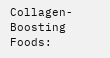Collagen-Boosting Foods: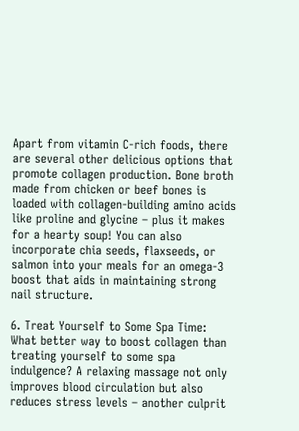Apart from vitamin C-rich foods, there are several other delicious options that promote collagen production. Bone broth made from chicken or beef bones is loaded with collagen-building amino acids like proline and glycine – plus it makes for a hearty soup! You can also incorporate chia seeds, flaxseeds, or salmon into your meals for an omega-3 boost that aids in maintaining strong nail structure.

6. Treat Yourself to Some Spa Time:
What better way to boost collagen than treating yourself to some spa indulgence? A relaxing massage not only improves blood circulation but also reduces stress levels – another culprit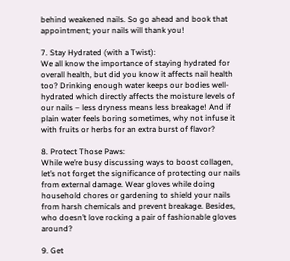behind weakened nails. So go ahead and book that appointment; your nails will thank you!

7. Stay Hydrated (with a Twist):
We all know the importance of staying hydrated for overall health, but did you know it affects nail health too? Drinking enough water keeps our bodies well-hydrated which directly affects the moisture levels of our nails – less dryness means less breakage! And if plain water feels boring sometimes, why not infuse it with fruits or herbs for an extra burst of flavor?

8. Protect Those Paws:
While we’re busy discussing ways to boost collagen, let’s not forget the significance of protecting our nails from external damage. Wear gloves while doing household chores or gardening to shield your nails from harsh chemicals and prevent breakage. Besides, who doesn’t love rocking a pair of fashionable gloves around?

9. Get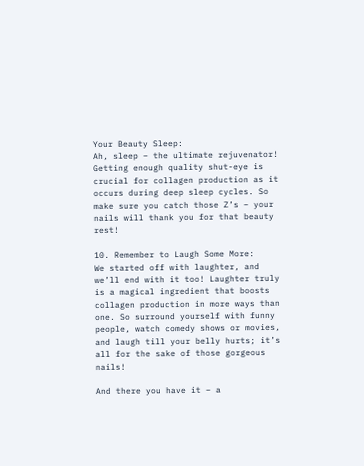Your Beauty Sleep:
Ah, sleep – the ultimate rejuvenator! Getting enough quality shut-eye is crucial for collagen production as it occurs during deep sleep cycles. So make sure you catch those Z’s – your nails will thank you for that beauty rest!

10. Remember to Laugh Some More:
We started off with laughter, and we’ll end with it too! Laughter truly is a magical ingredient that boosts collagen production in more ways than one. So surround yourself with funny people, watch comedy shows or movies, and laugh till your belly hurts; it’s all for the sake of those gorgeous nails!

And there you have it – a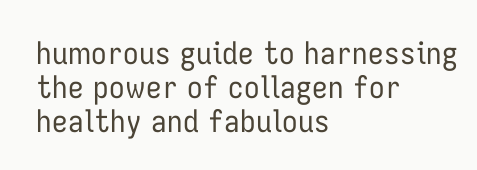humorous guide to harnessing the power of collagen for healthy and fabulous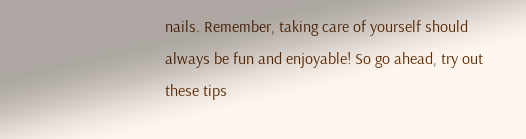nails. Remember, taking care of yourself should always be fun and enjoyable! So go ahead, try out these tips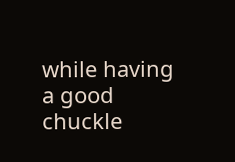while having a good chuckle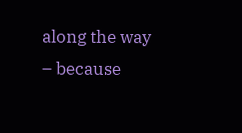along the way – because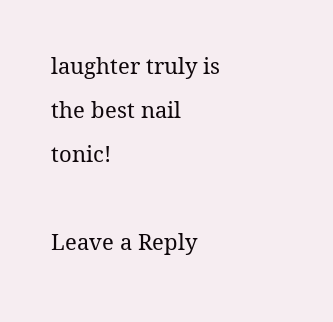laughter truly is the best nail tonic!

Leave a Reply